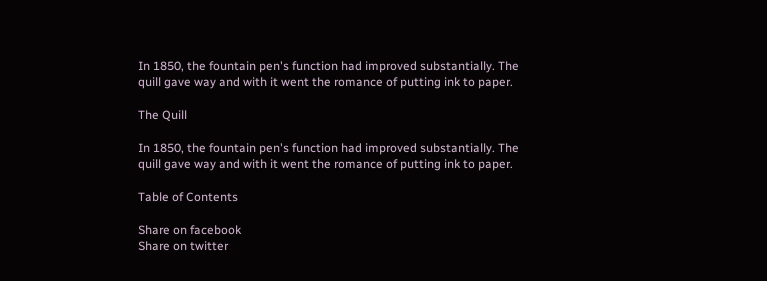In 1850, the fountain pen's function had improved substantially. The quill gave way and with it went the romance of putting ink to paper.

The Quill

In 1850, the fountain pen's function had improved substantially. The quill gave way and with it went the romance of putting ink to paper.

Table of Contents

Share on facebook
Share on twitter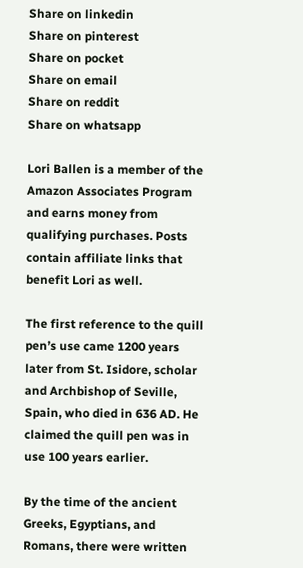Share on linkedin
Share on pinterest
Share on pocket
Share on email
Share on reddit
Share on whatsapp

Lori Ballen is a member of the Amazon Associates Program and earns money from qualifying purchases. Posts contain affiliate links that benefit Lori as well.

The first reference to the quill pen’s use came 1200 years later from St. Isidore, scholar and Archbishop of Seville, Spain, who died in 636 AD. He claimed the quill pen was in use 100 years earlier.

By the time of the ancient Greeks, Egyptians, and Romans, there were written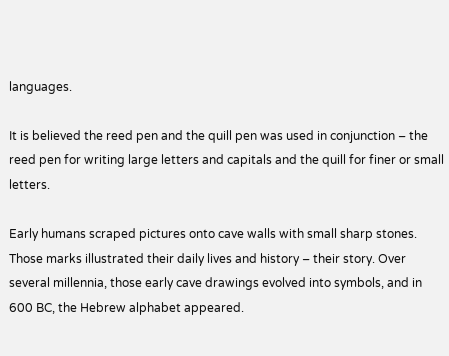languages.

It is believed the reed pen and the quill pen was used in conjunction – the reed pen for writing large letters and capitals and the quill for finer or small letters.

Early humans scraped pictures onto cave walls with small sharp stones. Those marks illustrated their daily lives and history – their story. Over several millennia, those early cave drawings evolved into symbols, and in 600 BC, the Hebrew alphabet appeared.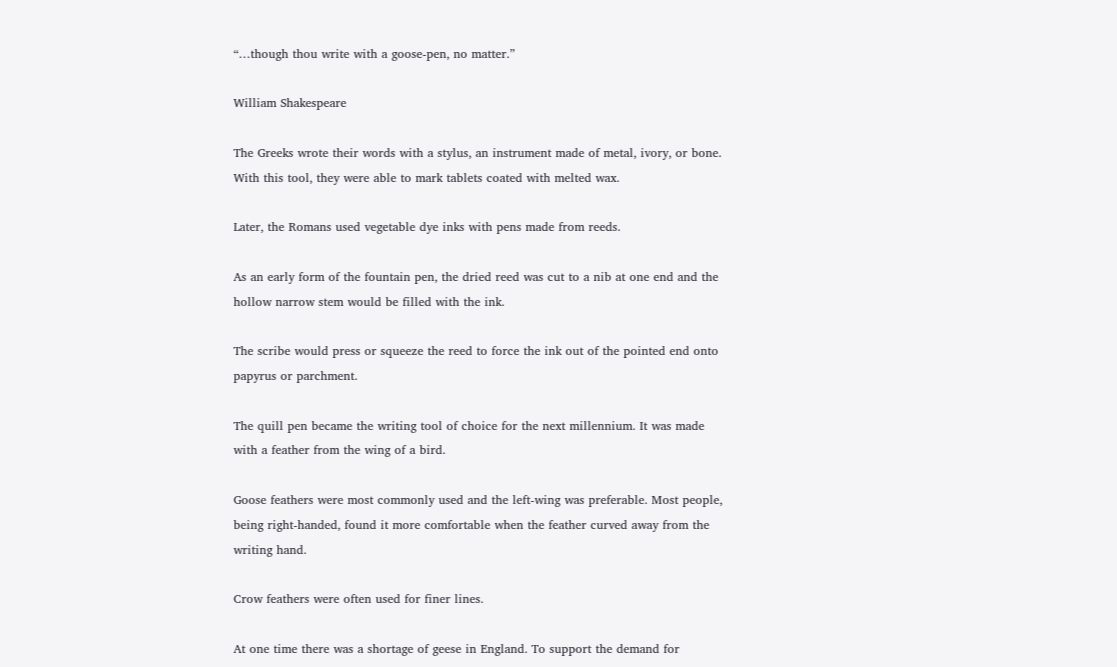“…though thou write with a goose-pen, no matter.”

William Shakespeare

The Greeks wrote their words with a stylus, an instrument made of metal, ivory, or bone. With this tool, they were able to mark tablets coated with melted wax.

Later, the Romans used vegetable dye inks with pens made from reeds.

As an early form of the fountain pen, the dried reed was cut to a nib at one end and the hollow narrow stem would be filled with the ink.

The scribe would press or squeeze the reed to force the ink out of the pointed end onto papyrus or parchment.

The quill pen became the writing tool of choice for the next millennium. It was made with a feather from the wing of a bird.

Goose feathers were most commonly used and the left-wing was preferable. Most people, being right-handed, found it more comfortable when the feather curved away from the writing hand.

Crow feathers were often used for finer lines.

At one time there was a shortage of geese in England. To support the demand for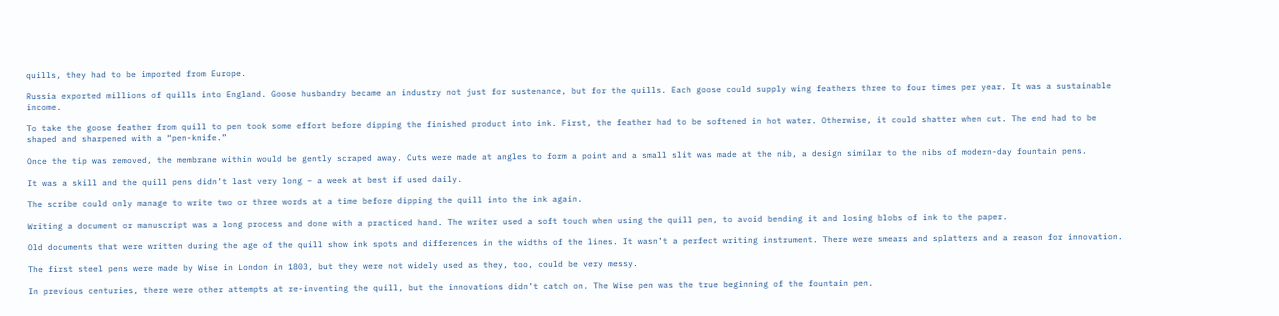quills, they had to be imported from Europe.

Russia exported millions of quills into England. Goose husbandry became an industry not just for sustenance, but for the quills. Each goose could supply wing feathers three to four times per year. It was a sustainable income.

To take the goose feather from quill to pen took some effort before dipping the finished product into ink. First, the feather had to be softened in hot water. Otherwise, it could shatter when cut. The end had to be shaped and sharpened with a “pen-knife.”

Once the tip was removed, the membrane within would be gently scraped away. Cuts were made at angles to form a point and a small slit was made at the nib, a design similar to the nibs of modern-day fountain pens.

It was a skill and the quill pens didn’t last very long – a week at best if used daily.

The scribe could only manage to write two or three words at a time before dipping the quill into the ink again.

Writing a document or manuscript was a long process and done with a practiced hand. The writer used a soft touch when using the quill pen, to avoid bending it and losing blobs of ink to the paper.

Old documents that were written during the age of the quill show ink spots and differences in the widths of the lines. It wasn’t a perfect writing instrument. There were smears and splatters and a reason for innovation.

The first steel pens were made by Wise in London in 1803, but they were not widely used as they, too, could be very messy.

In previous centuries, there were other attempts at re-inventing the quill, but the innovations didn’t catch on. The Wise pen was the true beginning of the fountain pen.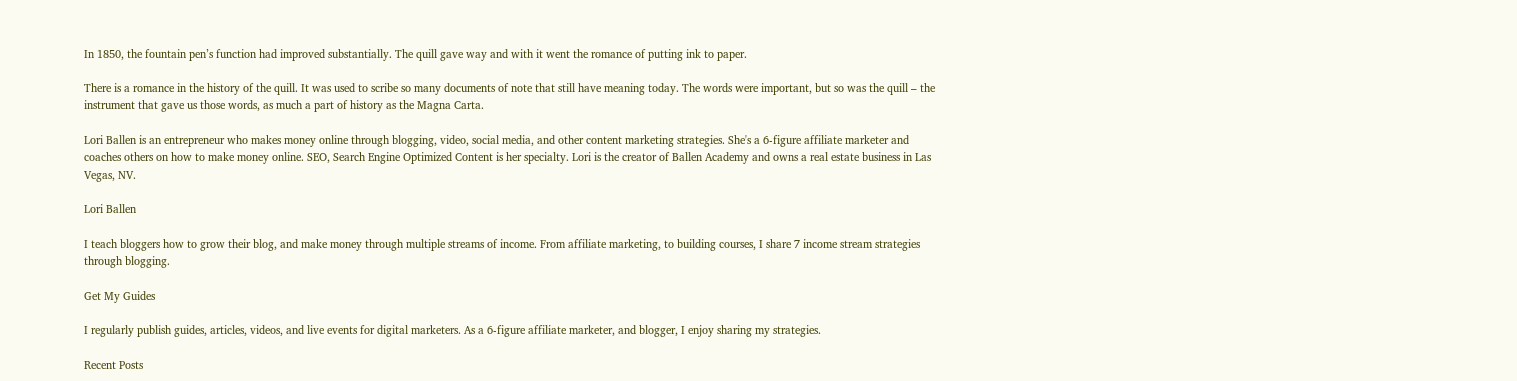In 1850, the fountain pen’s function had improved substantially. The quill gave way and with it went the romance of putting ink to paper.

There is a romance in the history of the quill. It was used to scribe so many documents of note that still have meaning today. The words were important, but so was the quill – the instrument that gave us those words, as much a part of history as the Magna Carta.

Lori Ballen is an entrepreneur who makes money online through blogging, video, social media, and other content marketing strategies. She's a 6-figure affiliate marketer and coaches others on how to make money online. SEO, Search Engine Optimized Content is her specialty. Lori is the creator of Ballen Academy and owns a real estate business in Las Vegas, NV.

Lori Ballen

I teach bloggers how to grow their blog, and make money through multiple streams of income. From affiliate marketing, to building courses, I share 7 income stream strategies through blogging.

Get My Guides

I regularly publish guides, articles, videos, and live events for digital marketers. As a 6-figure affiliate marketer, and blogger, I enjoy sharing my strategies.

Recent Posts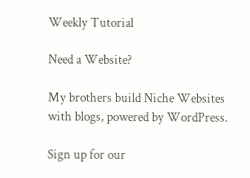Weekly Tutorial

Need a Website?

My brothers build Niche Websites with blogs, powered by WordPress.

Sign up for our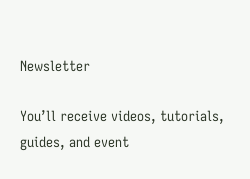Newsletter

You’ll receive videos, tutorials, guides, and event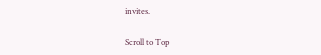invites.

Scroll to Top